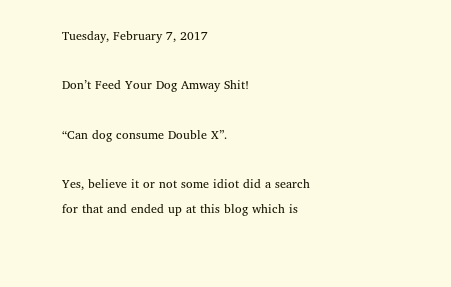Tuesday, February 7, 2017

Don’t Feed Your Dog Amway Shit!

“Can dog consume Double X”.

Yes, believe it or not some idiot did a search for that and ended up at this blog which is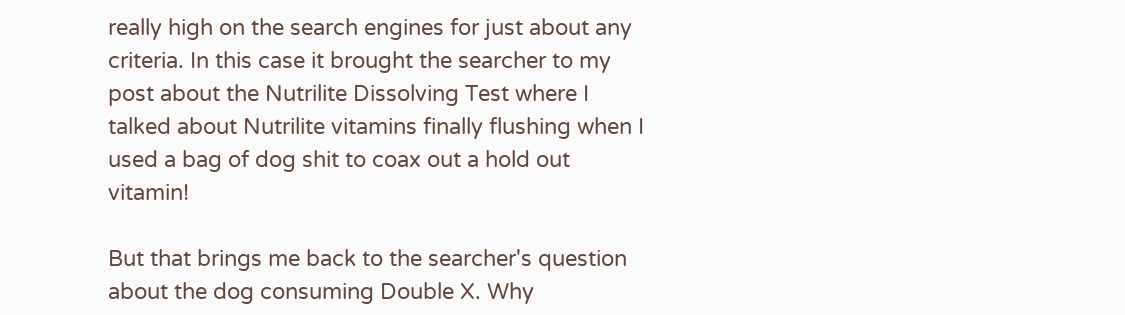really high on the search engines for just about any criteria. In this case it brought the searcher to my post about the Nutrilite Dissolving Test where I talked about Nutrilite vitamins finally flushing when I used a bag of dog shit to coax out a hold out vitamin!

But that brings me back to the searcher's question about the dog consuming Double X. Why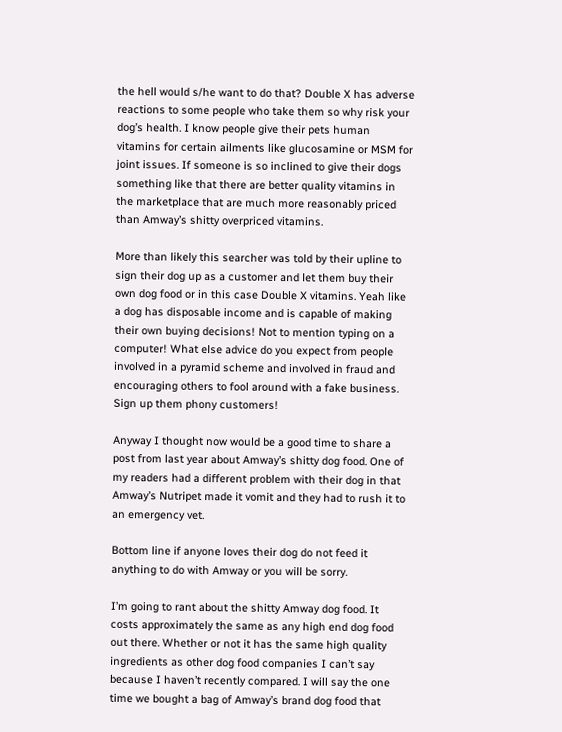the hell would s/he want to do that? Double X has adverse reactions to some people who take them so why risk your dog’s health. I know people give their pets human vitamins for certain ailments like glucosamine or MSM for joint issues. If someone is so inclined to give their dogs something like that there are better quality vitamins in the marketplace that are much more reasonably priced than Amway’s shitty overpriced vitamins.

More than likely this searcher was told by their upline to sign their dog up as a customer and let them buy their own dog food or in this case Double X vitamins. Yeah like a dog has disposable income and is capable of making their own buying decisions! Not to mention typing on a computer! What else advice do you expect from people involved in a pyramid scheme and involved in fraud and encouraging others to fool around with a fake business. Sign up them phony customers!

Anyway I thought now would be a good time to share a post from last year about Amway’s shitty dog food. One of my readers had a different problem with their dog in that Amway’s Nutripet made it vomit and they had to rush it to an emergency vet.

Bottom line if anyone loves their dog do not feed it anything to do with Amway or you will be sorry.

I’m going to rant about the shitty Amway dog food. It costs approximately the same as any high end dog food out there. Whether or not it has the same high quality ingredients as other dog food companies I can’t say because I haven’t recently compared. I will say the one time we bought a bag of Amway’s brand dog food that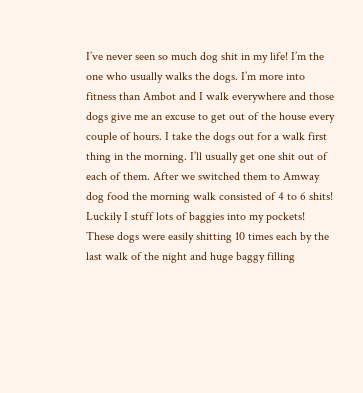I’ve never seen so much dog shit in my life! I’m the one who usually walks the dogs. I’m more into fitness than Ambot and I walk everywhere and those dogs give me an excuse to get out of the house every couple of hours. I take the dogs out for a walk first thing in the morning. I’ll usually get one shit out of each of them. After we switched them to Amway dog food the morning walk consisted of 4 to 6 shits! Luckily I stuff lots of baggies into my pockets! These dogs were easily shitting 10 times each by the last walk of the night and huge baggy filling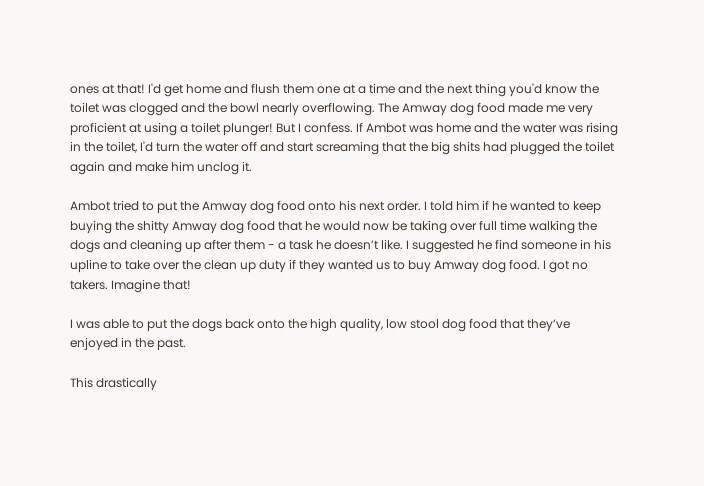ones at that! I'd get home and flush them one at a time and the next thing you'd know the toilet was clogged and the bowl nearly overflowing. The Amway dog food made me very proficient at using a toilet plunger! But I confess. If Ambot was home and the water was rising in the toilet, I'd turn the water off and start screaming that the big shits had plugged the toilet again and make him unclog it.

Ambot tried to put the Amway dog food onto his next order. I told him if he wanted to keep buying the shitty Amway dog food that he would now be taking over full time walking the dogs and cleaning up after them - a task he doesn’t like. I suggested he find someone in his upline to take over the clean up duty if they wanted us to buy Amway dog food. I got no takers. Imagine that!

I was able to put the dogs back onto the high quality, low stool dog food that they’ve enjoyed in the past.

This drastically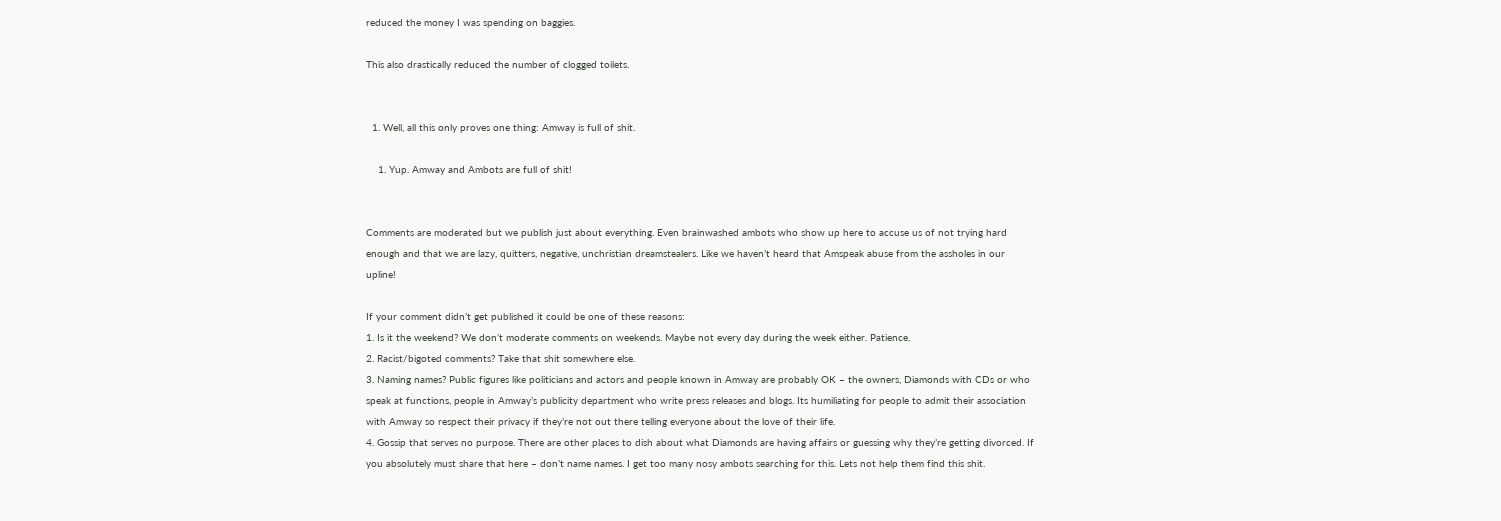reduced the money I was spending on baggies.

This also drastically reduced the number of clogged toilets.


  1. Well, all this only proves one thing: Amway is full of shit.

    1. Yup. Amway and Ambots are full of shit!


Comments are moderated but we publish just about everything. Even brainwashed ambots who show up here to accuse us of not trying hard enough and that we are lazy, quitters, negative, unchristian dreamstealers. Like we haven’t heard that Amspeak abuse from the assholes in our upline!

If your comment didn’t get published it could be one of these reasons:
1. Is it the weekend? We don’t moderate comments on weekends. Maybe not every day during the week either. Patience.
2. Racist/bigoted comments? Take that shit somewhere else.
3. Naming names? Public figures like politicians and actors and people known in Amway are probably OK – the owners, Diamonds with CDs or who speak at functions, people in Amway’s publicity department who write press releases and blogs. Its humiliating for people to admit their association with Amway so respect their privacy if they’re not out there telling everyone about the love of their life.
4. Gossip that serves no purpose. There are other places to dish about what Diamonds are having affairs or guessing why they’re getting divorced. If you absolutely must share that here – don’t name names. I get too many nosy ambots searching for this. Lets not help them find this shit.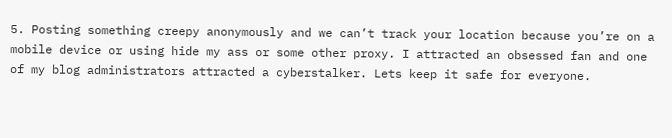5. Posting something creepy anonymously and we can’t track your location because you’re on a mobile device or using hide my ass or some other proxy. I attracted an obsessed fan and one of my blog administrators attracted a cyberstalker. Lets keep it safe for everyone.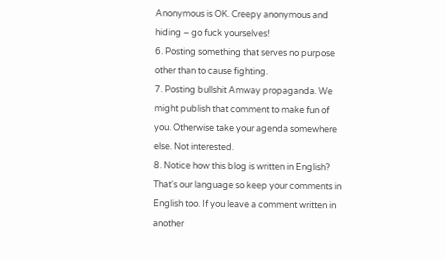Anonymous is OK. Creepy anonymous and hiding – go fuck yourselves!
6. Posting something that serves no purpose other than to cause fighting.
7. Posting bullshit Amway propaganda. We might publish that comment to make fun of you. Otherwise take your agenda somewhere else. Not interested.
8. Notice how this blog is written in English? That's our language so keep your comments in English too. If you leave a comment written in another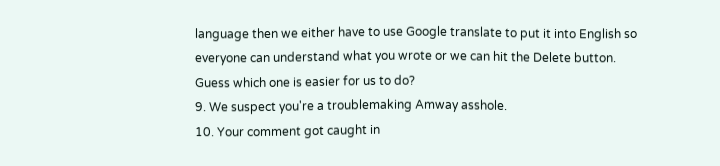language then we either have to use Google translate to put it into English so everyone can understand what you wrote or we can hit the Delete button. Guess which one is easier for us to do?
9. We suspect you're a troublemaking Amway asshole.
10. Your comment got caught in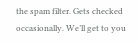the spam filter. Gets checked occasionally. We’ll get to you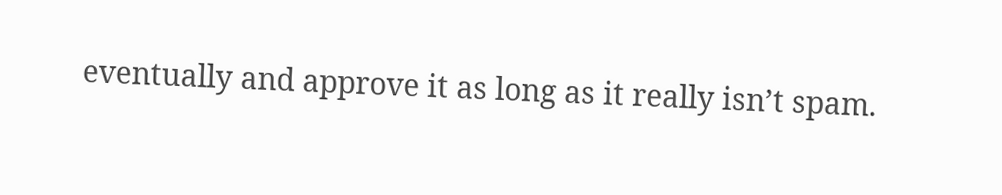eventually and approve it as long as it really isn’t spam.